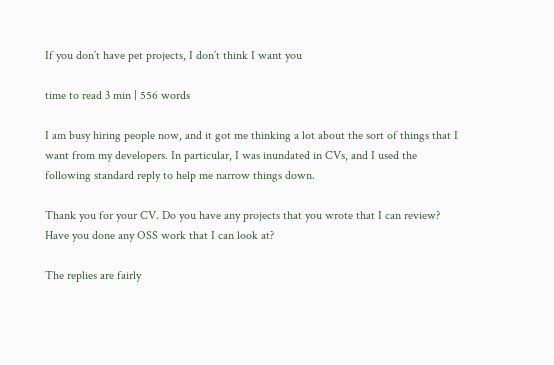If you don’t have pet projects, I don’t think I want you

time to read 3 min | 556 words

I am busy hiring people now, and it got me thinking a lot about the sort of things that I want from my developers. In particular, I was inundated in CVs, and I used the following standard reply to help me narrow things down.

Thank you for your CV. Do you have any projects that you wrote that I can review? Have you done any OSS work that I can look at?

The replies are fairly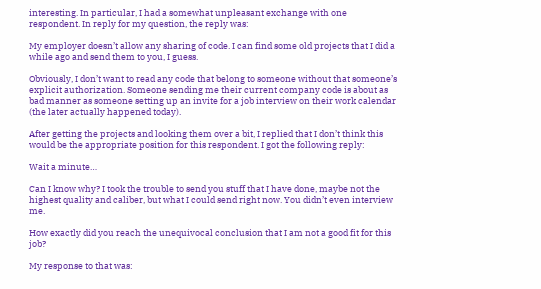interesting. In particular, I had a somewhat unpleasant exchange with one respondent. In reply for my question, the reply was:

My employer doesn’t allow any sharing of code. I can find some old projects that I did a while ago and send them to you, I guess.

Obviously, I don’t want to read any code that belong to someone without that someone’s explicit authorization. Someone sending me their current company code is about as bad manner as someone setting up an invite for a job interview on their work calendar (the later actually happened today).

After getting the projects and looking them over a bit, I replied that I don’t think this would be the appropriate position for this respondent. I got the following reply:

Wait a minute…

Can I know why? I took the trouble to send you stuff that I have done, maybe not the highest quality and caliber, but what I could send right now. You didn’t even interview me.

How exactly did you reach the unequivocal conclusion that I am not a good fit for this job?

My response to that was: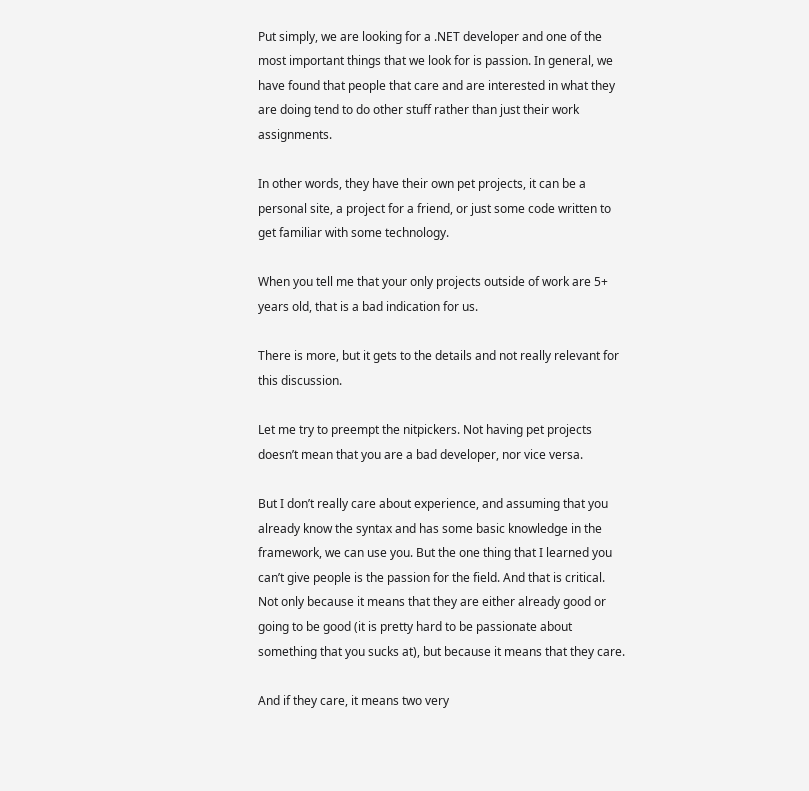Put simply, we are looking for a .NET developer and one of the most important things that we look for is passion. In general, we have found that people that care and are interested in what they are doing tend to do other stuff rather than just their work assignments.

In other words, they have their own pet projects, it can be a personal site, a project for a friend, or just some code written to get familiar with some technology.

When you tell me that your only projects outside of work are 5+ years old, that is a bad indication for us.

There is more, but it gets to the details and not really relevant for this discussion.

Let me try to preempt the nitpickers. Not having pet projects doesn’t mean that you are a bad developer, nor vice versa.

But I don’t really care about experience, and assuming that you already know the syntax and has some basic knowledge in the framework, we can use you. But the one thing that I learned you can’t give people is the passion for the field. And that is critical. Not only because it means that they are either already good or going to be good (it is pretty hard to be passionate about something that you sucks at), but because it means that they care.

And if they care, it means two very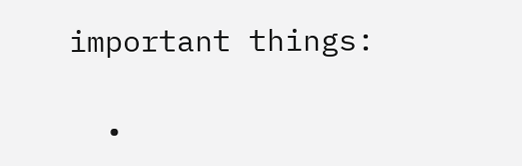important things:

  •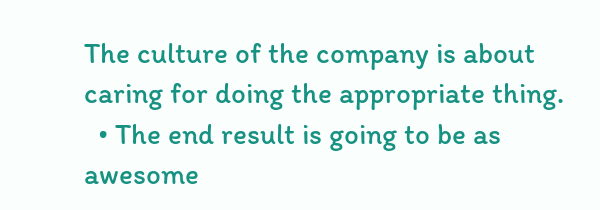The culture of the company is about caring for doing the appropriate thing.
  • The end result is going to be as awesome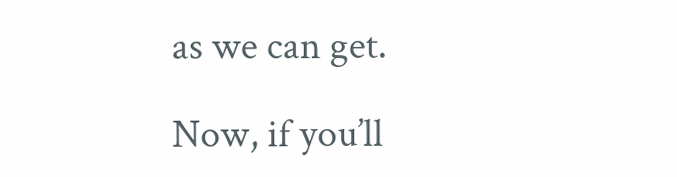as we can get.

Now, if you’ll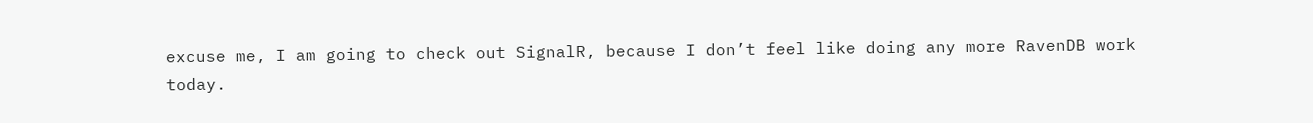excuse me, I am going to check out SignalR, because I don’t feel like doing any more RavenDB work today.